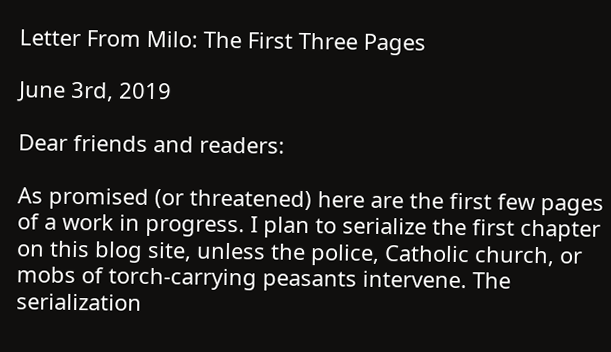Letter From Milo: The First Three Pages

June 3rd, 2019

Dear friends and readers:

As promised (or threatened) here are the first few pages of a work in progress. I plan to serialize the first chapter on this blog site, unless the police, Catholic church, or mobs of torch-carrying peasants intervene. The serialization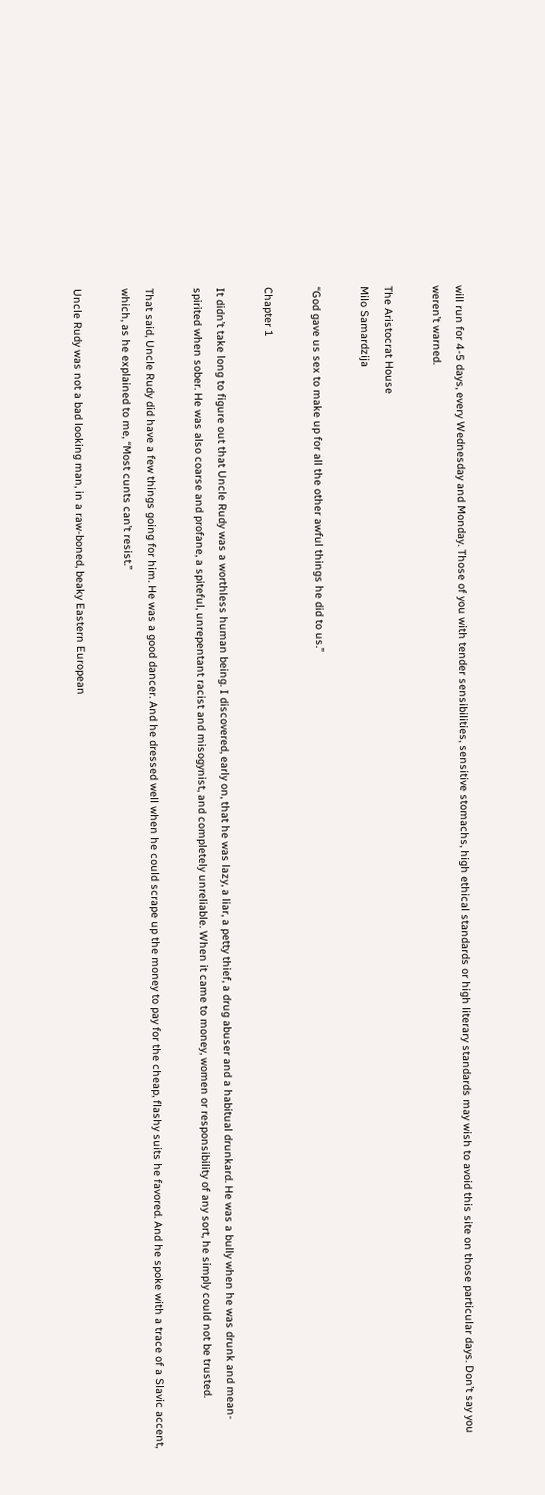will run for 4-5 days, every Wednesday and Monday. Those of you with tender sensibilities, sensitive stomachs, high ethical standards or high literary standards may wish to avoid this site on those particular days. Don’t say you weren’t warned.

The Aristocrat House
Milo Samardzija

“God gave us sex to make up for all the other awful things he did to us.”

Chapter 1

It didn’t take long to figure out that Uncle Rudy was a worthless human being. I discovered, early on, that he was lazy, a liar, a petty thief, a drug abuser and a habitual drunkard. He was a bully when he was drunk and mean-spirited when sober. He was also coarse and profane, a spiteful, unrepentant racist and misogynist, and completely unreliable. When it came to money, women or responsibility of any sort, he simply could not be trusted.

That said, Uncle Rudy did have a few things going for him. He was a good dancer. And he dressed well when he could scrape up the money to pay for the cheap, flashy suits he favored. And he spoke with a trace of a Slavic accent, which, as he explained to me, “Most cunts can’t resist.”

Uncle Rudy was not a bad looking man, in a raw-boned, beaky Eastern European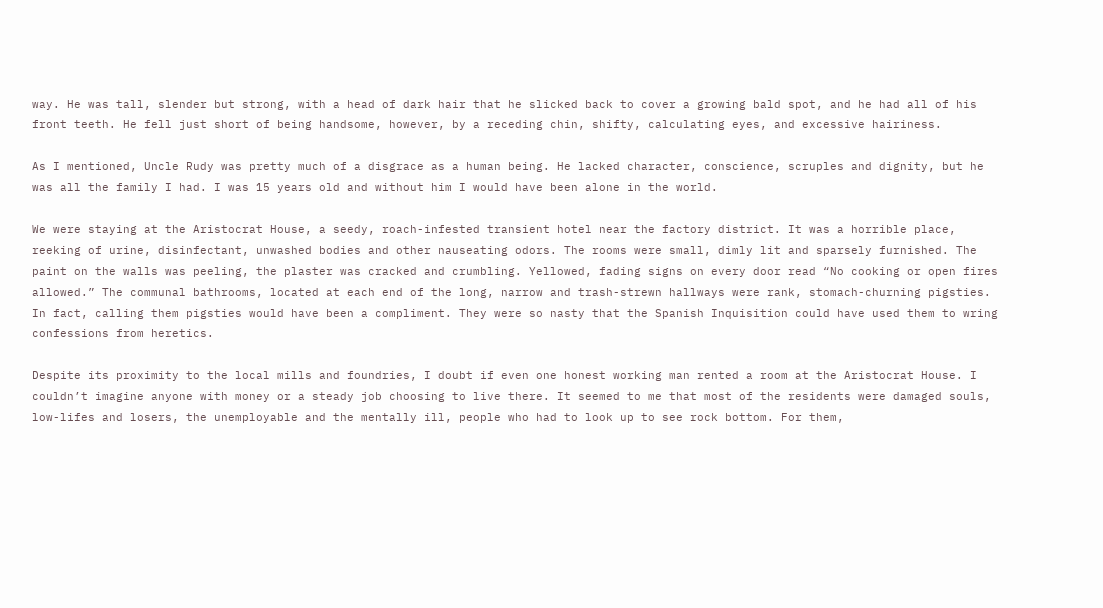way. He was tall, slender but strong, with a head of dark hair that he slicked back to cover a growing bald spot, and he had all of his front teeth. He fell just short of being handsome, however, by a receding chin, shifty, calculating eyes, and excessive hairiness.

As I mentioned, Uncle Rudy was pretty much of a disgrace as a human being. He lacked character, conscience, scruples and dignity, but he was all the family I had. I was 15 years old and without him I would have been alone in the world.

We were staying at the Aristocrat House, a seedy, roach-infested transient hotel near the factory district. It was a horrible place, reeking of urine, disinfectant, unwashed bodies and other nauseating odors. The rooms were small, dimly lit and sparsely furnished. The paint on the walls was peeling, the plaster was cracked and crumbling. Yellowed, fading signs on every door read “No cooking or open fires allowed.” The communal bathrooms, located at each end of the long, narrow and trash-strewn hallways were rank, stomach-churning pigsties. In fact, calling them pigsties would have been a compliment. They were so nasty that the Spanish Inquisition could have used them to wring confessions from heretics.

Despite its proximity to the local mills and foundries, I doubt if even one honest working man rented a room at the Aristocrat House. I couldn’t imagine anyone with money or a steady job choosing to live there. It seemed to me that most of the residents were damaged souls, low-lifes and losers, the unemployable and the mentally ill, people who had to look up to see rock bottom. For them,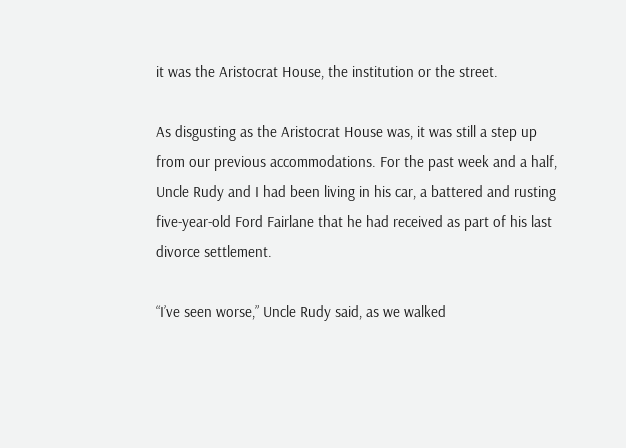it was the Aristocrat House, the institution or the street.

As disgusting as the Aristocrat House was, it was still a step up from our previous accommodations. For the past week and a half, Uncle Rudy and I had been living in his car, a battered and rusting five-year-old Ford Fairlane that he had received as part of his last divorce settlement.

“I’ve seen worse,” Uncle Rudy said, as we walked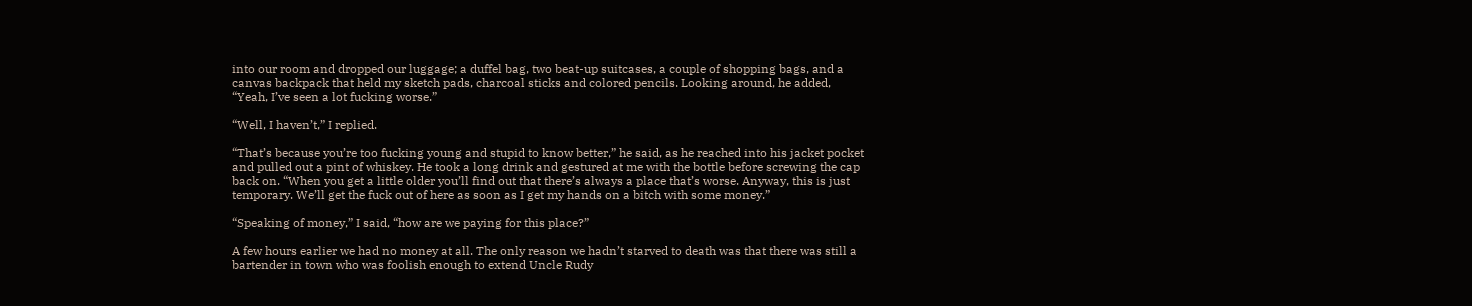into our room and dropped our luggage; a duffel bag, two beat-up suitcases, a couple of shopping bags, and a canvas backpack that held my sketch pads, charcoal sticks and colored pencils. Looking around, he added, “Yeah, I’ve seen a lot fucking worse.”

“Well, I haven’t,” I replied.

“That’s because you’re too fucking young and stupid to know better,” he said, as he reached into his jacket pocket and pulled out a pint of whiskey. He took a long drink and gestured at me with the bottle before screwing the cap back on. “When you get a little older you’ll find out that there’s always a place that’s worse. Anyway, this is just temporary. We’ll get the fuck out of here as soon as I get my hands on a bitch with some money.”

“Speaking of money,” I said, “how are we paying for this place?”

A few hours earlier we had no money at all. The only reason we hadn’t starved to death was that there was still a bartender in town who was foolish enough to extend Uncle Rudy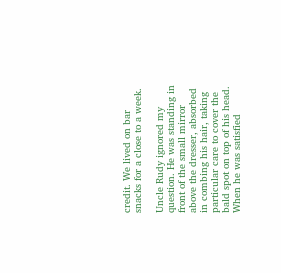credit. We lived on bar snacks for a close to a week.

Uncle Rudy ignored my question. He was standing in front of the small mirror above the dresser, absorbed in combing his hair, taking particular care to cover the bald spot on top of his head. When he was satisfied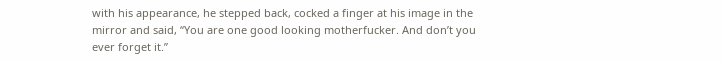with his appearance, he stepped back, cocked a finger at his image in the mirror and said, “You are one good looking motherfucker. And don’t you ever forget it.”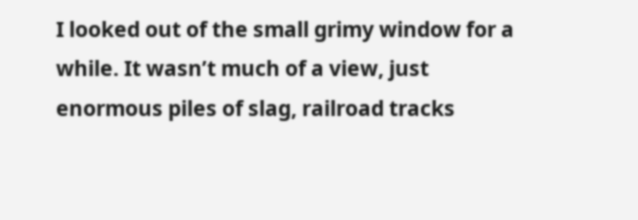I looked out of the small grimy window for a while. It wasn’t much of a view, just enormous piles of slag, railroad tracks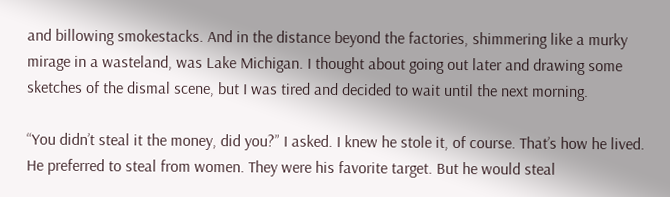and billowing smokestacks. And in the distance beyond the factories, shimmering like a murky mirage in a wasteland, was Lake Michigan. I thought about going out later and drawing some sketches of the dismal scene, but I was tired and decided to wait until the next morning.

“You didn’t steal it the money, did you?” I asked. I knew he stole it, of course. That’s how he lived. He preferred to steal from women. They were his favorite target. But he would steal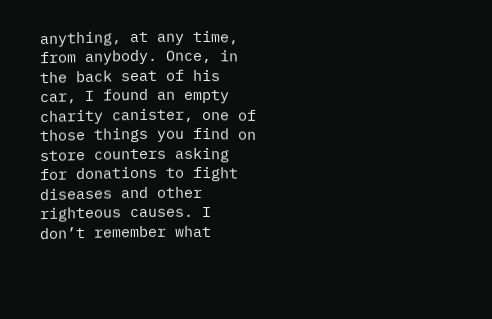anything, at any time, from anybody. Once, in the back seat of his car, I found an empty charity canister, one of those things you find on store counters asking for donations to fight diseases and other righteous causes. I don’t remember what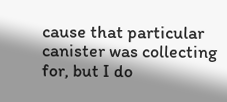cause that particular canister was collecting for, but I do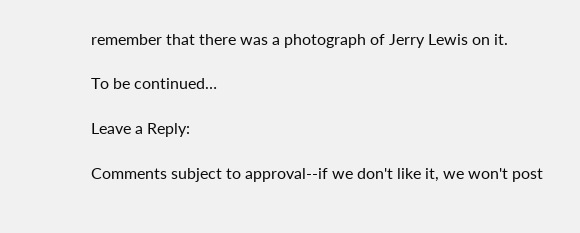remember that there was a photograph of Jerry Lewis on it.

To be continued…

Leave a Reply:

Comments subject to approval--if we don't like it, we won't post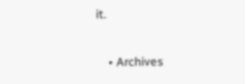it.

    • Archives